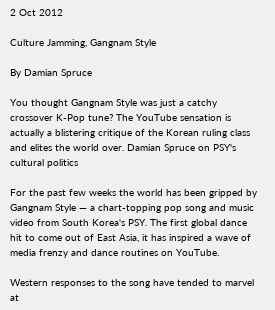2 Oct 2012

Culture Jamming, Gangnam Style

By Damian Spruce

You thought Gangnam Style was just a catchy crossover K-Pop tune? The YouTube sensation is actually a blistering critique of the Korean ruling class and elites the world over. Damian Spruce on PSY's cultural politics

For the past few weeks the world has been gripped by Gangnam Style — a chart-topping pop song and music video from South Korea's PSY. The first global dance hit to come out of East Asia, it has inspired a wave of media frenzy and dance routines on YouTube.

Western responses to the song have tended to marvel at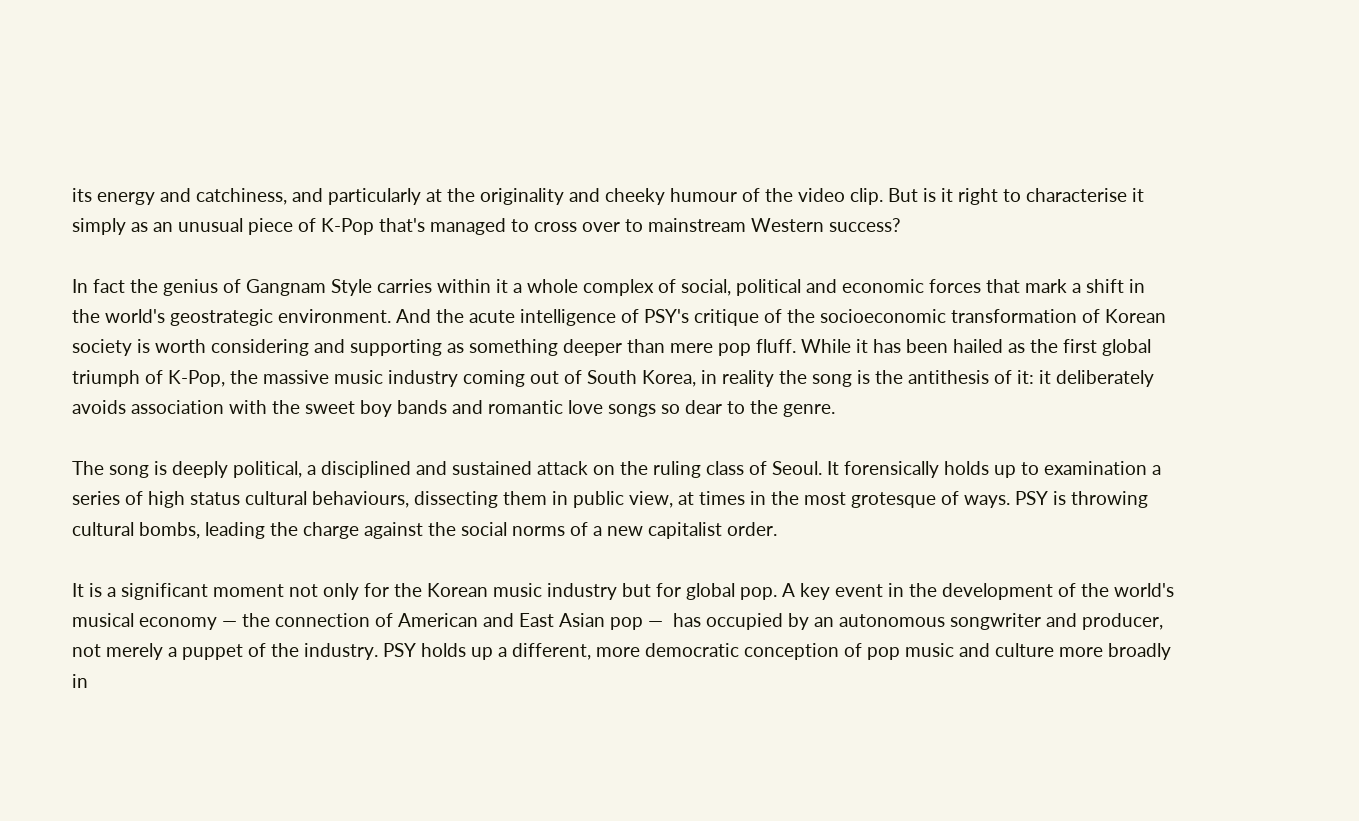its energy and catchiness, and particularly at the originality and cheeky humour of the video clip. But is it right to characterise it simply as an unusual piece of K-Pop that's managed to cross over to mainstream Western success?

In fact the genius of Gangnam Style carries within it a whole complex of social, political and economic forces that mark a shift in the world's geostrategic environment. And the acute intelligence of PSY's critique of the socioeconomic transformation of Korean society is worth considering and supporting as something deeper than mere pop fluff. While it has been hailed as the first global triumph of K-Pop, the massive music industry coming out of South Korea, in reality the song is the antithesis of it: it deliberately avoids association with the sweet boy bands and romantic love songs so dear to the genre.

The song is deeply political, a disciplined and sustained attack on the ruling class of Seoul. It forensically holds up to examination a series of high status cultural behaviours, dissecting them in public view, at times in the most grotesque of ways. PSY is throwing cultural bombs, leading the charge against the social norms of a new capitalist order.

It is a significant moment not only for the Korean music industry but for global pop. A key event in the development of the world's musical economy — the connection of American and East Asian pop —  has occupied by an autonomous songwriter and producer, not merely a puppet of the industry. PSY holds up a different, more democratic conception of pop music and culture more broadly in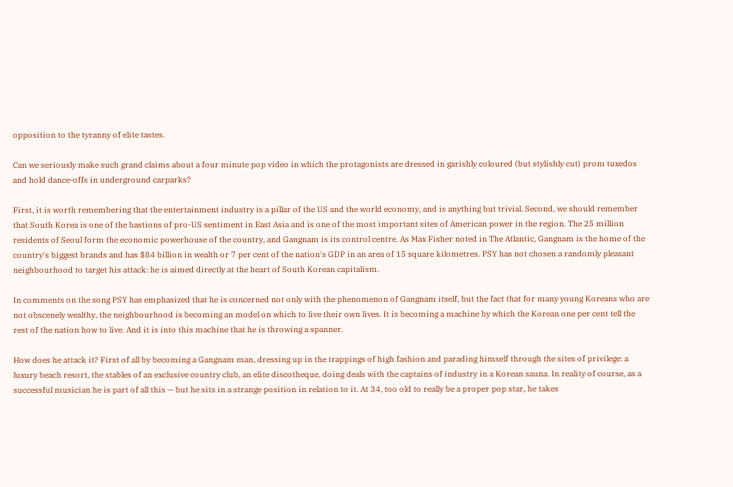opposition to the tyranny of elite tastes.

Can we seriously make such grand claims about a four minute pop video in which the protagonists are dressed in garishly coloured (but stylishly cut) prom tuxedos and hold dance-offs in underground carparks?

First, it is worth remembering that the entertainment industry is a pillar of the US and the world economy, and is anything but trivial. Second, we should remember that South Korea is one of the bastions of pro-US sentiment in East Asia and is one of the most important sites of American power in the region. The 25 million residents of Seoul form the economic powerhouse of the country, and Gangnam is its control centre. As Max Fisher noted in The Atlantic, Gangnam is the home of the country's biggest brands and has $84 billion in wealth or 7 per cent of the nation's GDP in an area of 15 square kilometres. PSY has not chosen a randomly pleasant neighbourhood to target his attack: he is aimed directly at the heart of South Korean capitalism.

In comments on the song PSY has emphasized that he is concerned not only with the phenomenon of Gangnam itself, but the fact that for many young Koreans who are not obscenely wealthy, the neighbourhood is becoming an model on which to live their own lives. It is becoming a machine by which the Korean one per cent tell the rest of the nation how to live. And it is into this machine that he is throwing a spanner.

How does he attack it? First of all by becoming a Gangnam man, dressing up in the trappings of high fashion and parading himself through the sites of privilege: a luxury beach resort, the stables of an exclusive country club, an elite discotheque, doing deals with the captains of industry in a Korean sauna. In reality of course, as a successful musician he is part of all this — but he sits in a strange position in relation to it. At 34, too old to really be a proper pop star, he takes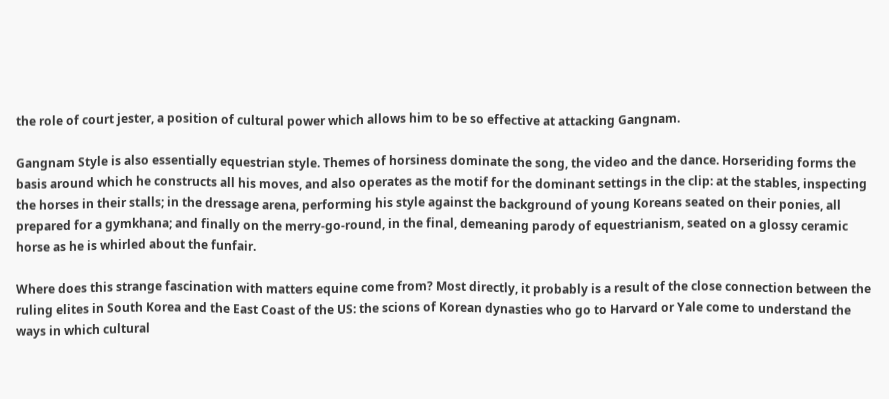the role of court jester, a position of cultural power which allows him to be so effective at attacking Gangnam.

Gangnam Style is also essentially equestrian style. Themes of horsiness dominate the song, the video and the dance. Horseriding forms the basis around which he constructs all his moves, and also operates as the motif for the dominant settings in the clip: at the stables, inspecting the horses in their stalls; in the dressage arena, performing his style against the background of young Koreans seated on their ponies, all prepared for a gymkhana; and finally on the merry-go-round, in the final, demeaning parody of equestrianism, seated on a glossy ceramic horse as he is whirled about the funfair.

Where does this strange fascination with matters equine come from? Most directly, it probably is a result of the close connection between the ruling elites in South Korea and the East Coast of the US: the scions of Korean dynasties who go to Harvard or Yale come to understand the ways in which cultural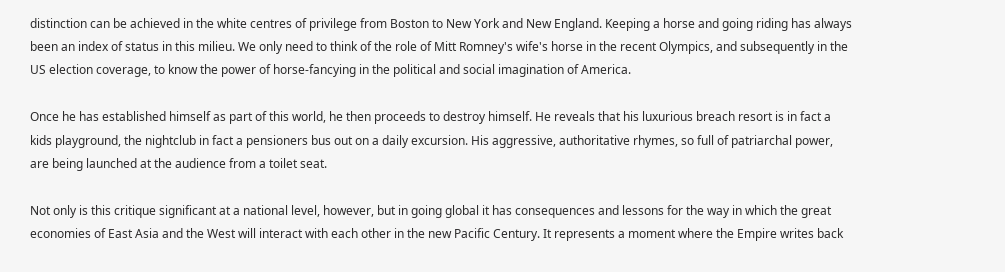distinction can be achieved in the white centres of privilege from Boston to New York and New England. Keeping a horse and going riding has always been an index of status in this milieu. We only need to think of the role of Mitt Romney's wife's horse in the recent Olympics, and subsequently in the US election coverage, to know the power of horse-fancying in the political and social imagination of America.

Once he has established himself as part of this world, he then proceeds to destroy himself. He reveals that his luxurious breach resort is in fact a kids playground, the nightclub in fact a pensioners bus out on a daily excursion. His aggressive, authoritative rhymes, so full of patriarchal power, are being launched at the audience from a toilet seat.

Not only is this critique significant at a national level, however, but in going global it has consequences and lessons for the way in which the great economies of East Asia and the West will interact with each other in the new Pacific Century. It represents a moment where the Empire writes back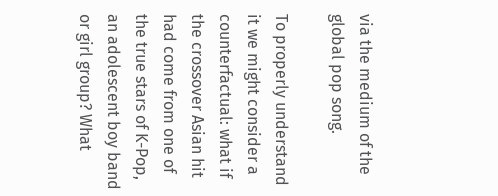via the medium of the global pop song.

To properly understand it we might consider a counterfactual: what if the crossover Asian hit had come from one of the true stars of K-Pop, an adolescent boy band or girl group? What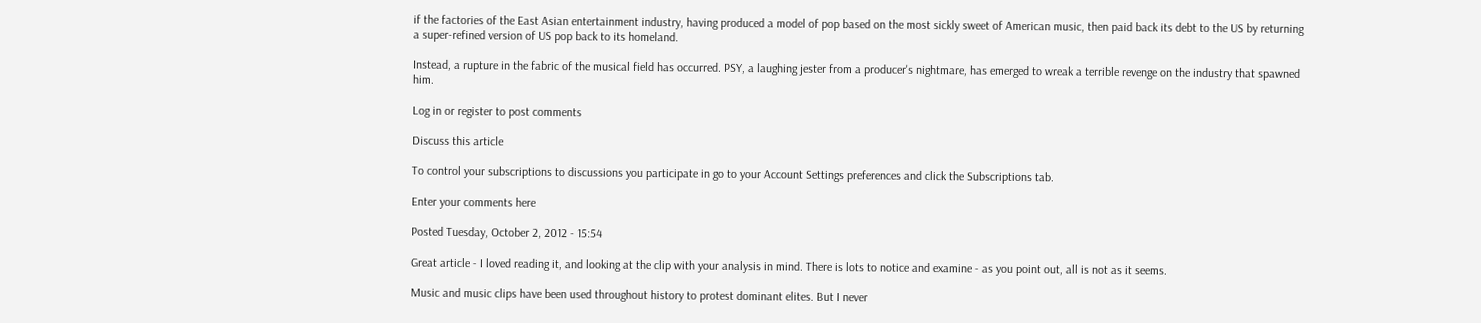if the factories of the East Asian entertainment industry, having produced a model of pop based on the most sickly sweet of American music, then paid back its debt to the US by returning a super-refined version of US pop back to its homeland.

Instead, a rupture in the fabric of the musical field has occurred. PSY, a laughing jester from a producer's nightmare, has emerged to wreak a terrible revenge on the industry that spawned him.

Log in or register to post comments

Discuss this article

To control your subscriptions to discussions you participate in go to your Account Settings preferences and click the Subscriptions tab.

Enter your comments here

Posted Tuesday, October 2, 2012 - 15:54

Great article - I loved reading it, and looking at the clip with your analysis in mind. There is lots to notice and examine - as you point out, all is not as it seems.

Music and music clips have been used throughout history to protest dominant elites. But I never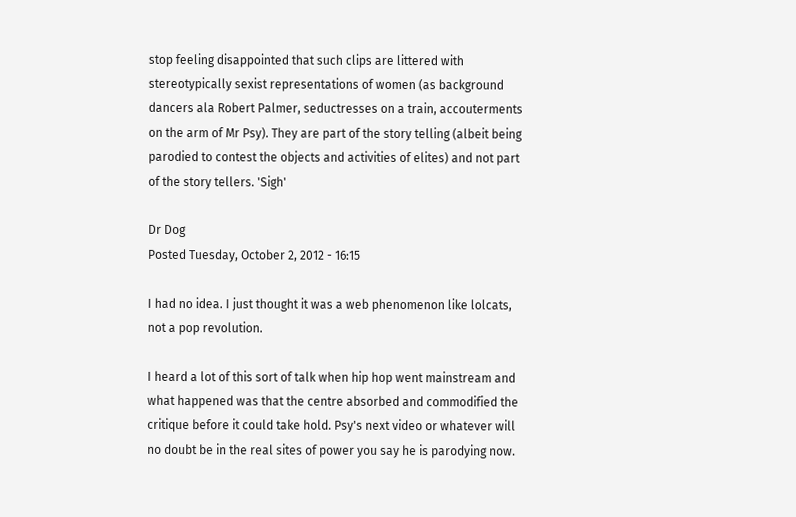stop feeling disappointed that such clips are littered with stereotypically sexist representations of women (as background dancers ala Robert Palmer, seductresses on a train, accouterments on the arm of Mr Psy). They are part of the story telling (albeit being parodied to contest the objects and activities of elites) and not part of the story tellers. 'Sigh'

Dr Dog
Posted Tuesday, October 2, 2012 - 16:15

I had no idea. I just thought it was a web phenomenon like lolcats, not a pop revolution.

I heard a lot of this sort of talk when hip hop went mainstream and what happened was that the centre absorbed and commodified the critique before it could take hold. Psy's next video or whatever will no doubt be in the real sites of power you say he is parodying now.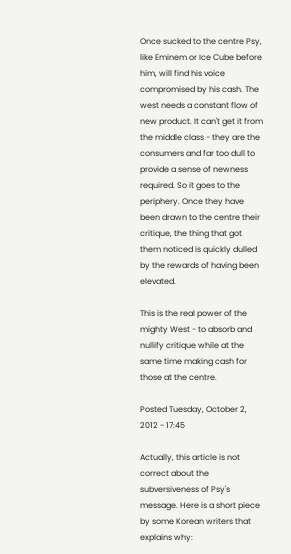Once sucked to the centre Psy, like Eminem or Ice Cube before him, will find his voice compromised by his cash. The west needs a constant flow of new product. It can't get it from the middle class - they are the consumers and far too dull to provide a sense of newness required. So it goes to the periphery. Once they have been drawn to the centre their critique, the thing that got them noticed is quickly dulled by the rewards of having been elevated.

This is the real power of the mighty West - to absorb and nullify critique while at the same time making cash for those at the centre.

Posted Tuesday, October 2, 2012 - 17:45

Actually, this article is not correct about the subversiveness of Psy's message. Here is a short piece by some Korean writers that explains why: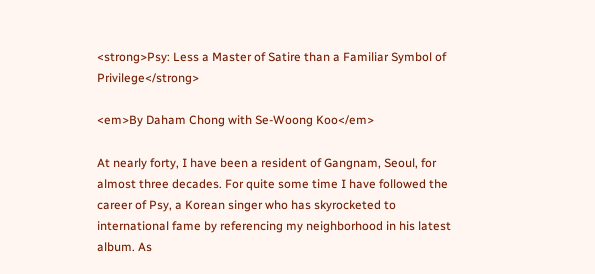<strong>Psy: Less a Master of Satire than a Familiar Symbol of Privilege</strong>

<em>By Daham Chong with Se-Woong Koo</em>

At nearly forty, I have been a resident of Gangnam, Seoul, for almost three decades. For quite some time I have followed the career of Psy, a Korean singer who has skyrocketed to international fame by referencing my neighborhood in his latest album. As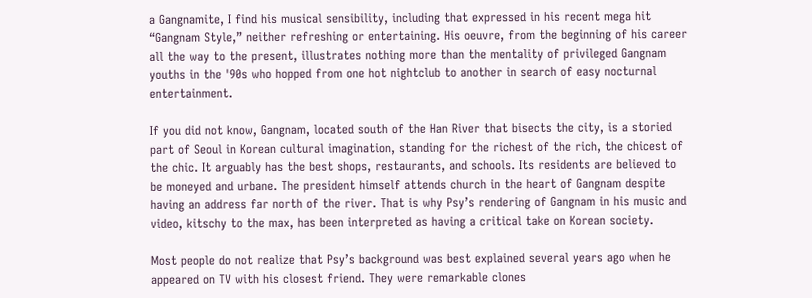a Gangnamite, I find his musical sensibility, including that expressed in his recent mega hit “Gangnam Style,” neither refreshing or entertaining. His oeuvre, from the beginning of his career all the way to the present, illustrates nothing more than the mentality of privileged Gangnam youths in the '90s who hopped from one hot nightclub to another in search of easy nocturnal entertainment.

If you did not know, Gangnam, located south of the Han River that bisects the city, is a storied part of Seoul in Korean cultural imagination, standing for the richest of the rich, the chicest of the chic. It arguably has the best shops, restaurants, and schools. Its residents are believed to be moneyed and urbane. The president himself attends church in the heart of Gangnam despite having an address far north of the river. That is why Psy’s rendering of Gangnam in his music and video, kitschy to the max, has been interpreted as having a critical take on Korean society.

Most people do not realize that Psy’s background was best explained several years ago when he appeared on TV with his closest friend. They were remarkable clones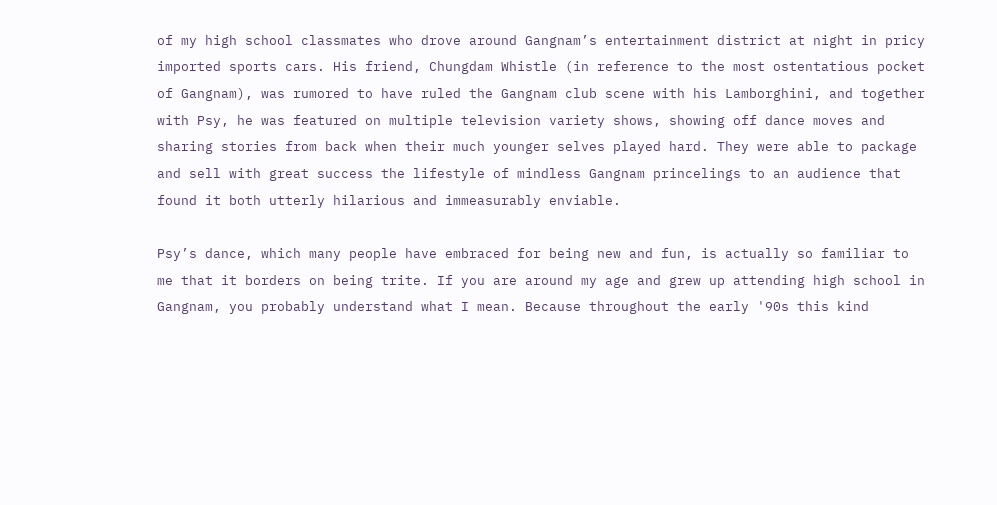of my high school classmates who drove around Gangnam’s entertainment district at night in pricy imported sports cars. His friend, Chungdam Whistle (in reference to the most ostentatious pocket of Gangnam), was rumored to have ruled the Gangnam club scene with his Lamborghini, and together with Psy, he was featured on multiple television variety shows, showing off dance moves and sharing stories from back when their much younger selves played hard. They were able to package and sell with great success the lifestyle of mindless Gangnam princelings to an audience that found it both utterly hilarious and immeasurably enviable.

Psy’s dance, which many people have embraced for being new and fun, is actually so familiar to me that it borders on being trite. If you are around my age and grew up attending high school in Gangnam, you probably understand what I mean. Because throughout the early '90s this kind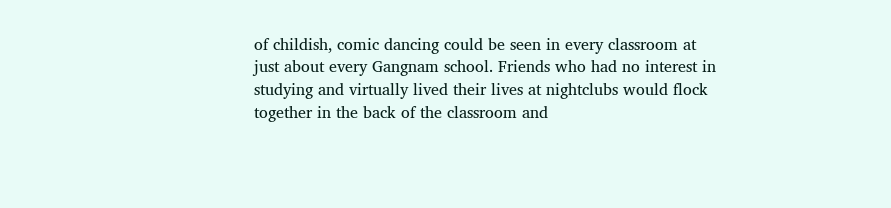of childish, comic dancing could be seen in every classroom at just about every Gangnam school. Friends who had no interest in studying and virtually lived their lives at nightclubs would flock together in the back of the classroom and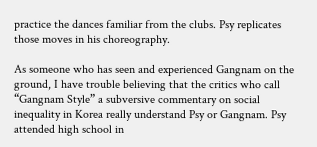practice the dances familiar from the clubs. Psy replicates those moves in his choreography.

As someone who has seen and experienced Gangnam on the ground, I have trouble believing that the critics who call “Gangnam Style” a subversive commentary on social inequality in Korea really understand Psy or Gangnam. Psy attended high school in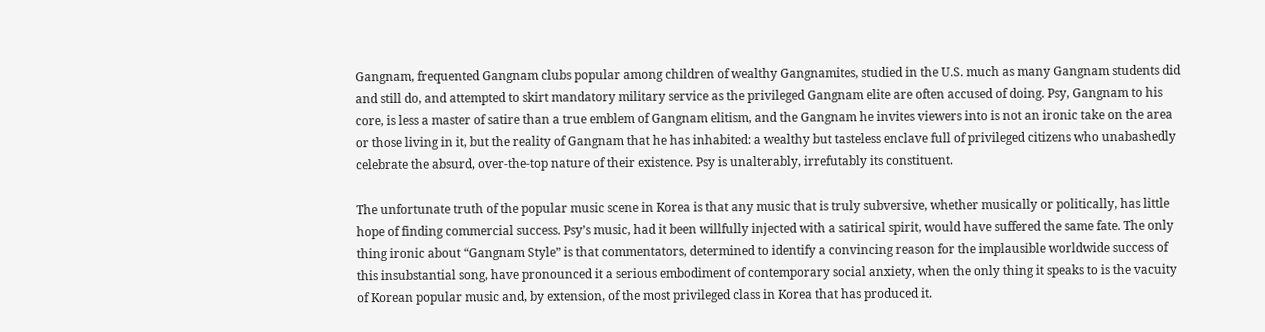Gangnam, frequented Gangnam clubs popular among children of wealthy Gangnamites, studied in the U.S. much as many Gangnam students did and still do, and attempted to skirt mandatory military service as the privileged Gangnam elite are often accused of doing. Psy, Gangnam to his core, is less a master of satire than a true emblem of Gangnam elitism, and the Gangnam he invites viewers into is not an ironic take on the area or those living in it, but the reality of Gangnam that he has inhabited: a wealthy but tasteless enclave full of privileged citizens who unabashedly celebrate the absurd, over-the-top nature of their existence. Psy is unalterably, irrefutably its constituent.

The unfortunate truth of the popular music scene in Korea is that any music that is truly subversive, whether musically or politically, has little hope of finding commercial success. Psy’s music, had it been willfully injected with a satirical spirit, would have suffered the same fate. The only thing ironic about “Gangnam Style” is that commentators, determined to identify a convincing reason for the implausible worldwide success of this insubstantial song, have pronounced it a serious embodiment of contemporary social anxiety, when the only thing it speaks to is the vacuity of Korean popular music and, by extension, of the most privileged class in Korea that has produced it.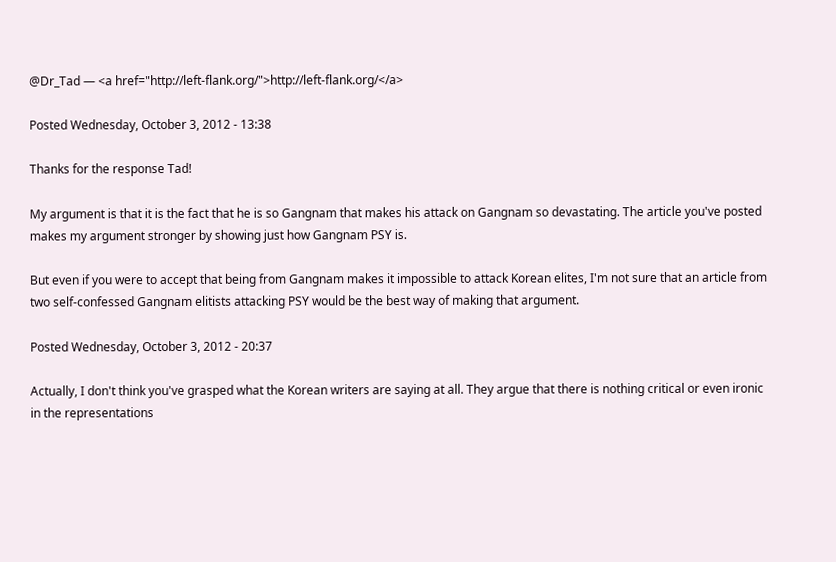@Dr_Tad — <a href="http://left-flank.org/">http://left-flank.org/</a>

Posted Wednesday, October 3, 2012 - 13:38

Thanks for the response Tad!

My argument is that it is the fact that he is so Gangnam that makes his attack on Gangnam so devastating. The article you've posted makes my argument stronger by showing just how Gangnam PSY is.

But even if you were to accept that being from Gangnam makes it impossible to attack Korean elites, I'm not sure that an article from two self-confessed Gangnam elitists attacking PSY would be the best way of making that argument.

Posted Wednesday, October 3, 2012 - 20:37

Actually, I don't think you've grasped what the Korean writers are saying at all. They argue that there is nothing critical or even ironic in the representations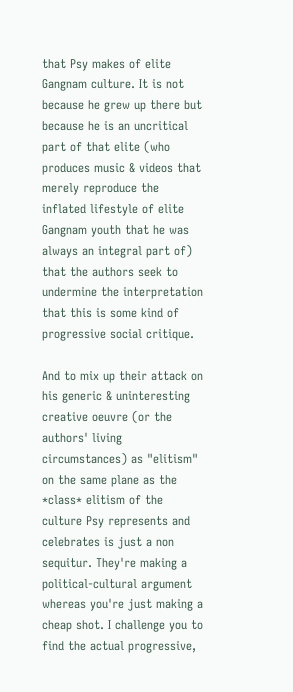that Psy makes of elite Gangnam culture. It is not because he grew up there but because he is an uncritical part of that elite (who produces music & videos that merely reproduce the inflated lifestyle of elite Gangnam youth that he was always an integral part of) that the authors seek to undermine the interpretation that this is some kind of progressive social critique.

And to mix up their attack on his generic & uninteresting creative oeuvre (or the authors' living circumstances) as "elitism" on the same plane as the *class* elitism of the culture Psy represents and celebrates is just a non sequitur. They're making a political-cultural argument whereas you're just making a cheap shot. I challenge you to find the actual progressive,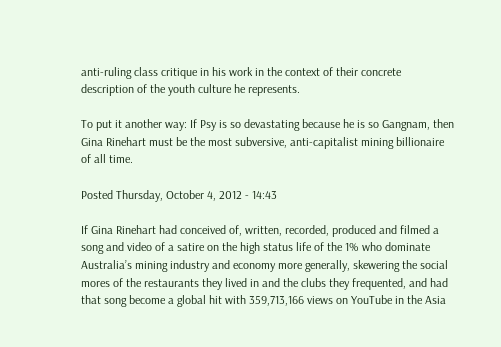anti-ruling class critique in his work in the context of their concrete description of the youth culture he represents.

To put it another way: If Psy is so devastating because he is so Gangnam, then Gina Rinehart must be the most subversive, anti-capitalist mining billionaire of all time.

Posted Thursday, October 4, 2012 - 14:43

If Gina Rinehart had conceived of, written, recorded, produced and filmed a song and video of a satire on the high status life of the 1% who dominate Australia’s mining industry and economy more generally, skewering the social mores of the restaurants they lived in and the clubs they frequented, and had that song become a global hit with 359,713,166 views on YouTube in the Asia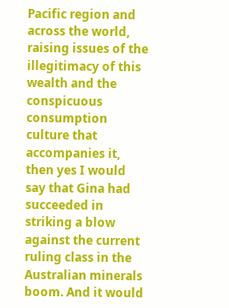Pacific region and across the world, raising issues of the illegitimacy of this wealth and the conspicuous consumption culture that accompanies it, then yes I would say that Gina had succeeded in striking a blow against the current ruling class in the Australian minerals boom. And it would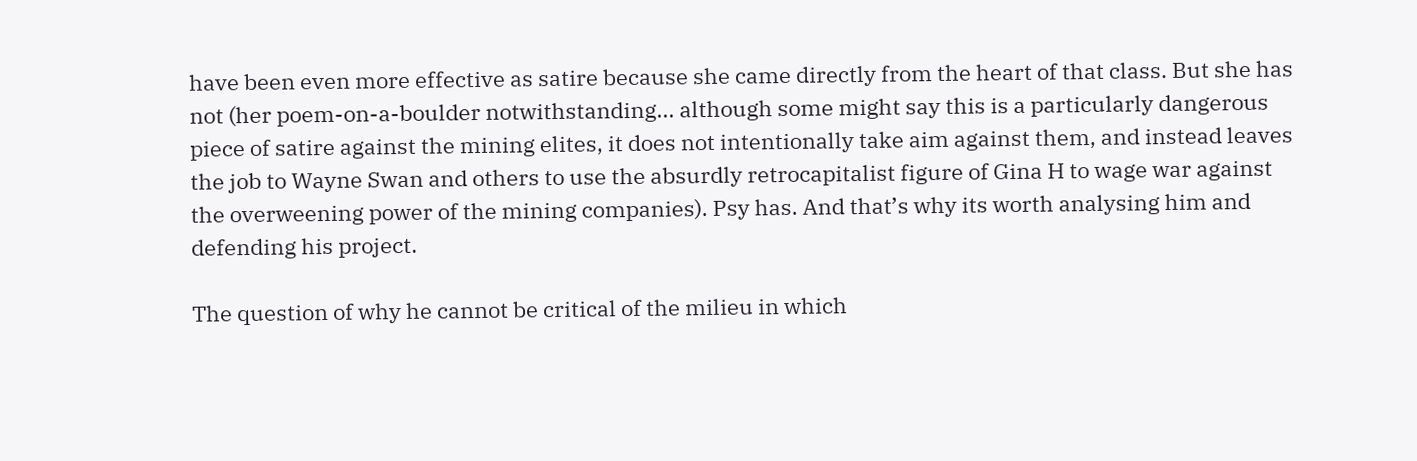have been even more effective as satire because she came directly from the heart of that class. But she has not (her poem-on-a-boulder notwithstanding... although some might say this is a particularly dangerous piece of satire against the mining elites, it does not intentionally take aim against them, and instead leaves the job to Wayne Swan and others to use the absurdly retrocapitalist figure of Gina H to wage war against the overweening power of the mining companies). Psy has. And that’s why its worth analysing him and defending his project.

The question of why he cannot be critical of the milieu in which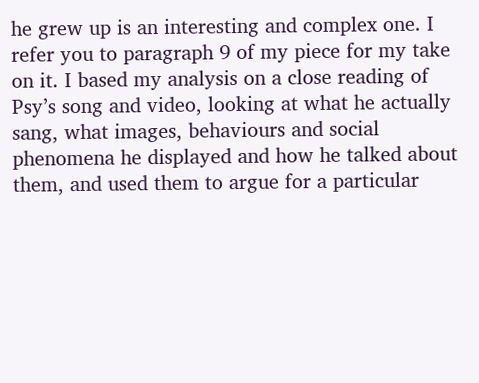he grew up is an interesting and complex one. I refer you to paragraph 9 of my piece for my take on it. I based my analysis on a close reading of Psy’s song and video, looking at what he actually sang, what images, behaviours and social phenomena he displayed and how he talked about them, and used them to argue for a particular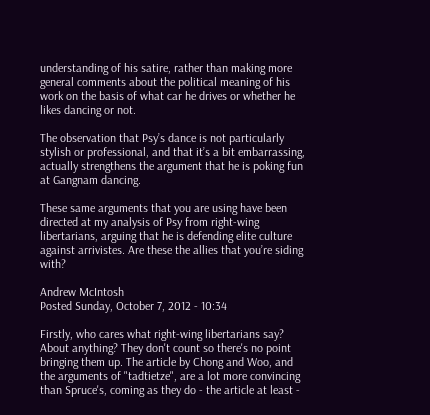understanding of his satire, rather than making more general comments about the political meaning of his work on the basis of what car he drives or whether he likes dancing or not.

The observation that Psy’s dance is not particularly stylish or professional, and that it’s a bit embarrassing, actually strengthens the argument that he is poking fun at Gangnam dancing.

These same arguments that you are using have been directed at my analysis of Psy from right-wing libertarians, arguing that he is defending elite culture against arrivistes. Are these the allies that you’re siding with?

Andrew McIntosh
Posted Sunday, October 7, 2012 - 10:34

Firstly, who cares what right-wing libertarians say? About anything? They don't count so there's no point bringing them up. The article by Chong and Woo, and the arguments of "tadtietze", are a lot more convincing than Spruce's, coming as they do - the article at least -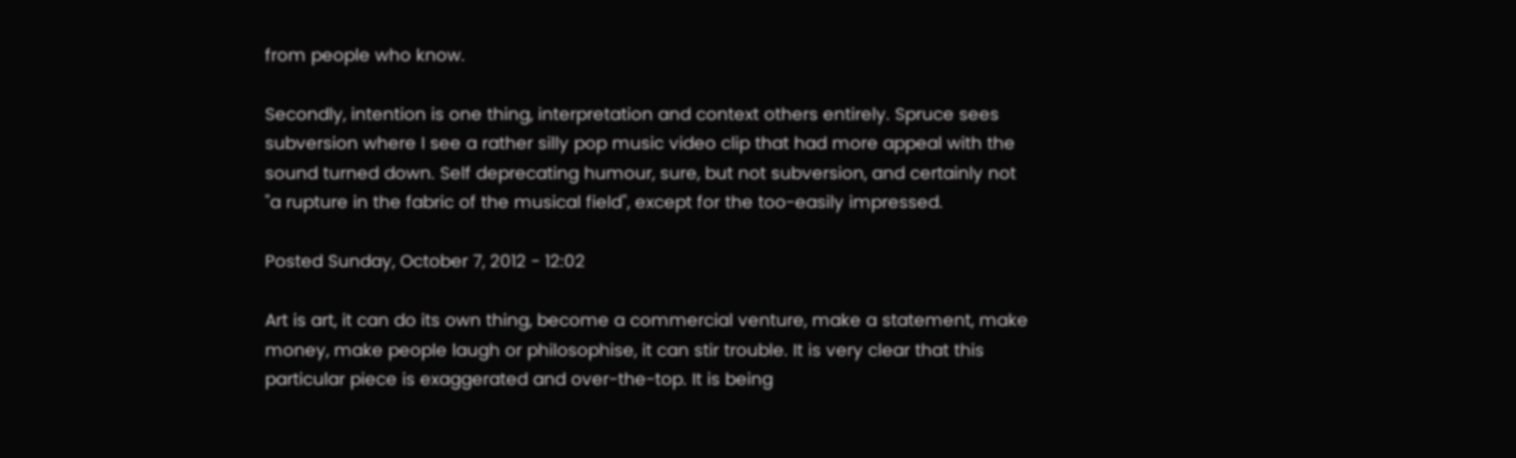from people who know.

Secondly, intention is one thing, interpretation and context others entirely. Spruce sees subversion where I see a rather silly pop music video clip that had more appeal with the sound turned down. Self deprecating humour, sure, but not subversion, and certainly not "a rupture in the fabric of the musical field", except for the too-easily impressed.

Posted Sunday, October 7, 2012 - 12:02

Art is art, it can do its own thing, become a commercial venture, make a statement, make money, make people laugh or philosophise, it can stir trouble. It is very clear that this particular piece is exaggerated and over-the-top. It is being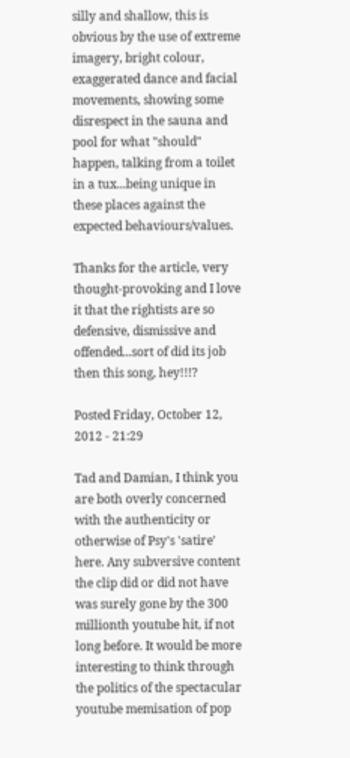silly and shallow, this is obvious by the use of extreme imagery, bright colour, exaggerated dance and facial movements, showing some disrespect in the sauna and pool for what "should" happen, talking from a toilet in a tux...being unique in these places against the expected behaviours/values.

Thanks for the article, very thought-provoking and I love it that the rightists are so defensive, dismissive and offended...sort of did its job then this song, hey!!!?

Posted Friday, October 12, 2012 - 21:29

Tad and Damian, I think you are both overly concerned with the authenticity or otherwise of Psy's 'satire' here. Any subversive content the clip did or did not have was surely gone by the 300 millionth youtube hit, if not long before. It would be more interesting to think through the politics of the spectacular youtube memisation of pop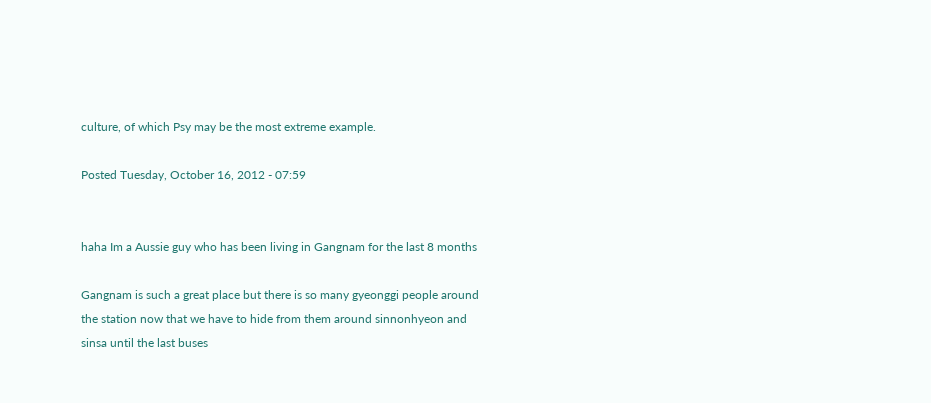culture, of which Psy may be the most extreme example.

Posted Tuesday, October 16, 2012 - 07:59


haha Im a Aussie guy who has been living in Gangnam for the last 8 months

Gangnam is such a great place but there is so many gyeonggi people around the station now that we have to hide from them around sinnonhyeon and sinsa until the last buses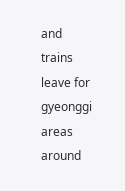and trains leave for gyeonggi areas around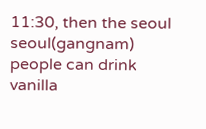11:30, then the seoul seoul(gangnam) people can drink vanilla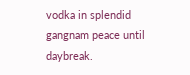vodka in splendid gangnam peace until daybreak.